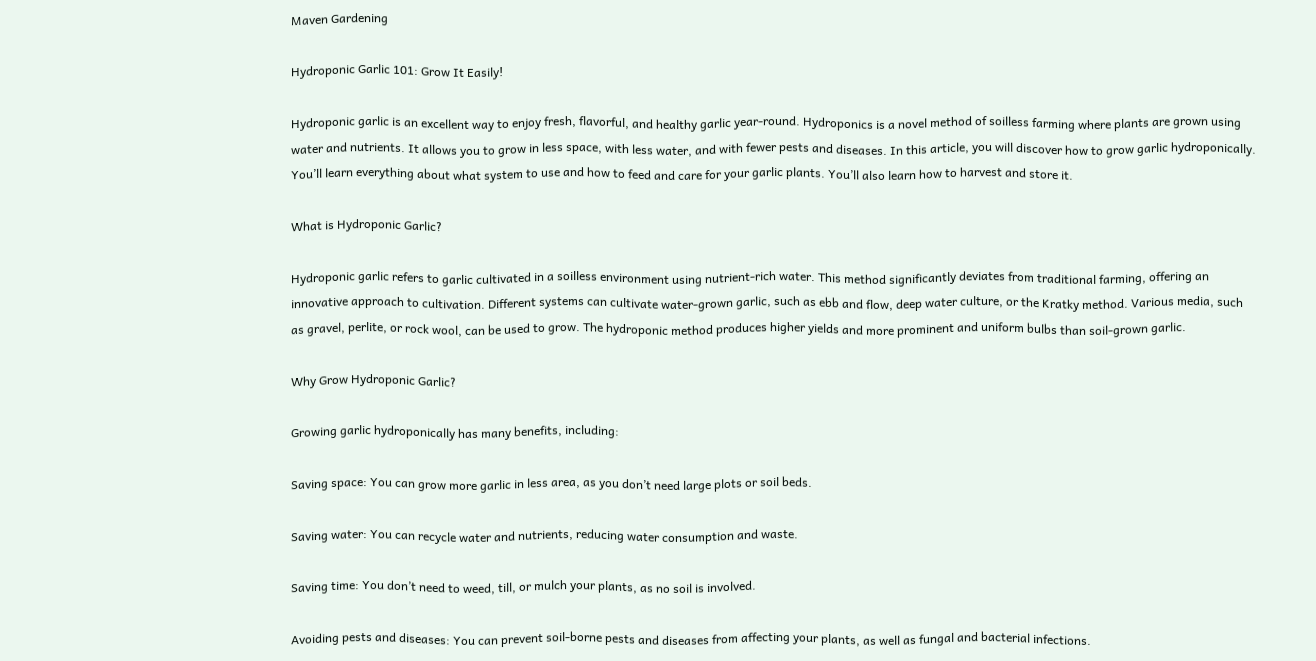Maven Gardening

Hydroponic Garlic 101: Grow It Easily!

Hydroponic garlic is an excellent way to enjoy fresh, flavorful, and healthy garlic year-round. Hydroponics is a novel method of soilless farming where plants are grown using water and nutrients. It allows you to grow in less space, with less water, and with fewer pests and diseases. In this article, you will discover how to grow garlic hydroponically. You’ll learn everything about what system to use and how to feed and care for your garlic plants. You’ll also learn how to harvest and store it.

What is Hydroponic Garlic?

Hydroponic garlic refers to garlic cultivated in a soilless environment using nutrient-rich water. This method significantly deviates from traditional farming, offering an innovative approach to cultivation. Different systems can cultivate water-grown garlic, such as ebb and flow, deep water culture, or the Kratky method. Various media, such as gravel, perlite, or rock wool, can be used to grow. The hydroponic method produces higher yields and more prominent and uniform bulbs than soil-grown garlic.

Why Grow Hydroponic Garlic?

Growing garlic hydroponically has many benefits, including:

Saving space: You can grow more garlic in less area, as you don’t need large plots or soil beds.

Saving water: You can recycle water and nutrients, reducing water consumption and waste.

Saving time: You don’t need to weed, till, or mulch your plants, as no soil is involved.

Avoiding pests and diseases: You can prevent soil-borne pests and diseases from affecting your plants, as well as fungal and bacterial infections.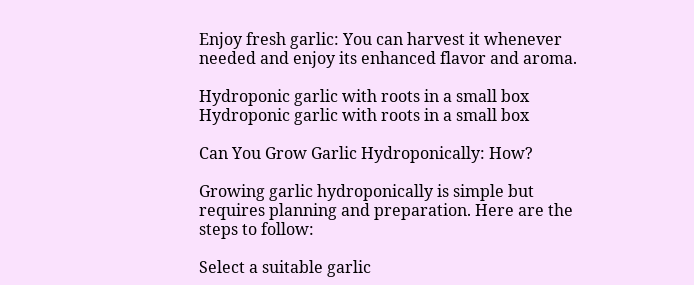Enjoy fresh garlic: You can harvest it whenever needed and enjoy its enhanced flavor and aroma.

Hydroponic garlic with roots in a small box
Hydroponic garlic with roots in a small box

Can You Grow Garlic Hydroponically: How?

Growing garlic hydroponically is simple but requires planning and preparation. Here are the steps to follow:

Select a suitable garlic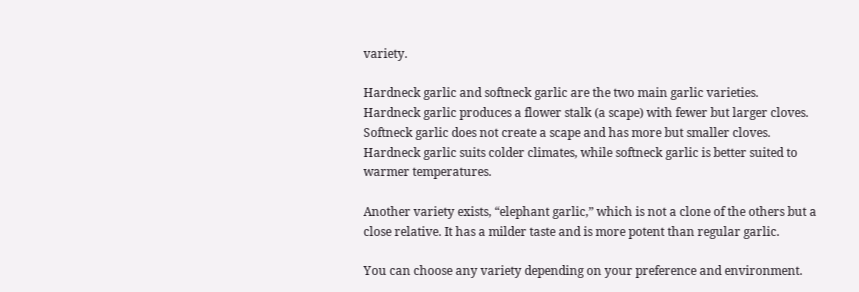variety.

Hardneck garlic and softneck garlic are the two main garlic varieties. Hardneck garlic produces a flower stalk (a scape) with fewer but larger cloves. Softneck garlic does not create a scape and has more but smaller cloves. Hardneck garlic suits colder climates, while softneck garlic is better suited to warmer temperatures.

Another variety exists, “elephant garlic,” which is not a clone of the others but a close relative. It has a milder taste and is more potent than regular garlic.

You can choose any variety depending on your preference and environment.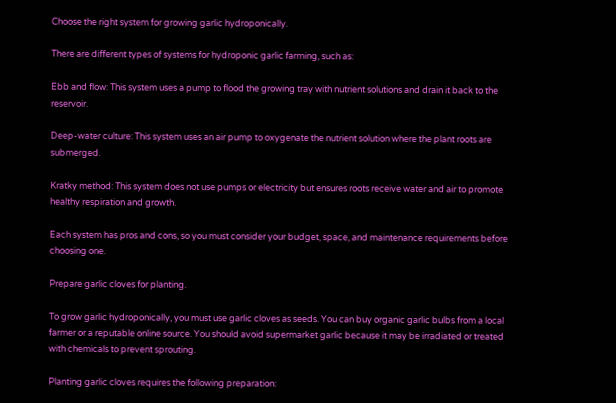Choose the right system for growing garlic hydroponically.

There are different types of systems for hydroponic garlic farming, such as:

Ebb and flow: This system uses a pump to flood the growing tray with nutrient solutions and drain it back to the reservoir.

Deep-water culture: This system uses an air pump to oxygenate the nutrient solution where the plant roots are submerged.

Kratky method: This system does not use pumps or electricity but ensures roots receive water and air to promote healthy respiration and growth.

Each system has pros and cons, so you must consider your budget, space, and maintenance requirements before choosing one.

Prepare garlic cloves for planting.

To grow garlic hydroponically, you must use garlic cloves as seeds. You can buy organic garlic bulbs from a local farmer or a reputable online source. You should avoid supermarket garlic because it may be irradiated or treated with chemicals to prevent sprouting.

Planting garlic cloves requires the following preparation: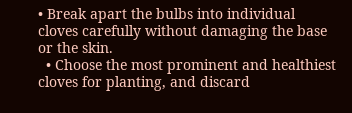• Break apart the bulbs into individual cloves carefully without damaging the base or the skin.
  • Choose the most prominent and healthiest cloves for planting, and discard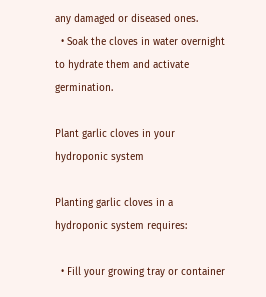any damaged or diseased ones.
  • Soak the cloves in water overnight to hydrate them and activate germination.

Plant garlic cloves in your hydroponic system

Planting garlic cloves in a hydroponic system requires:

  • Fill your growing tray or container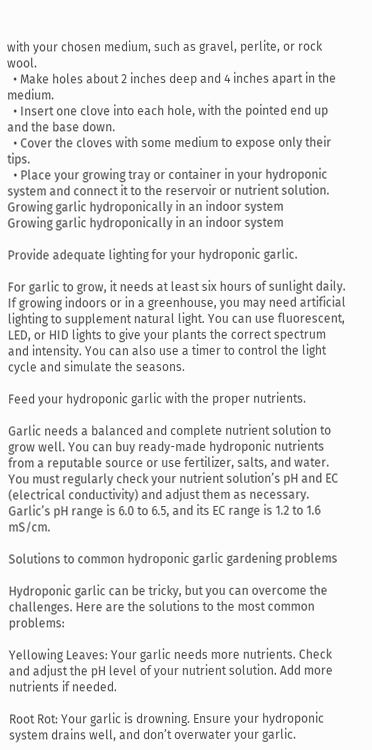with your chosen medium, such as gravel, perlite, or rock wool.
  • Make holes about 2 inches deep and 4 inches apart in the medium.
  • Insert one clove into each hole, with the pointed end up and the base down.
  • Cover the cloves with some medium to expose only their tips.
  • Place your growing tray or container in your hydroponic system and connect it to the reservoir or nutrient solution.
Growing garlic hydroponically in an indoor system
Growing garlic hydroponically in an indoor system

Provide adequate lighting for your hydroponic garlic.

For garlic to grow, it needs at least six hours of sunlight daily. If growing indoors or in a greenhouse, you may need artificial lighting to supplement natural light. You can use fluorescent, LED, or HID lights to give your plants the correct spectrum and intensity. You can also use a timer to control the light cycle and simulate the seasons.

Feed your hydroponic garlic with the proper nutrients.

Garlic needs a balanced and complete nutrient solution to grow well. You can buy ready-made hydroponic nutrients from a reputable source or use fertilizer, salts, and water. You must regularly check your nutrient solution’s pH and EC (electrical conductivity) and adjust them as necessary. Garlic’s pH range is 6.0 to 6.5, and its EC range is 1.2 to 1.6 mS/cm.

Solutions to common hydroponic garlic gardening problems

Hydroponic garlic can be tricky, but you can overcome the challenges. Here are the solutions to the most common problems:

Yellowing Leaves: Your garlic needs more nutrients. Check and adjust the pH level of your nutrient solution. Add more nutrients if needed.

Root Rot: Your garlic is drowning. Ensure your hydroponic system drains well, and don’t overwater your garlic.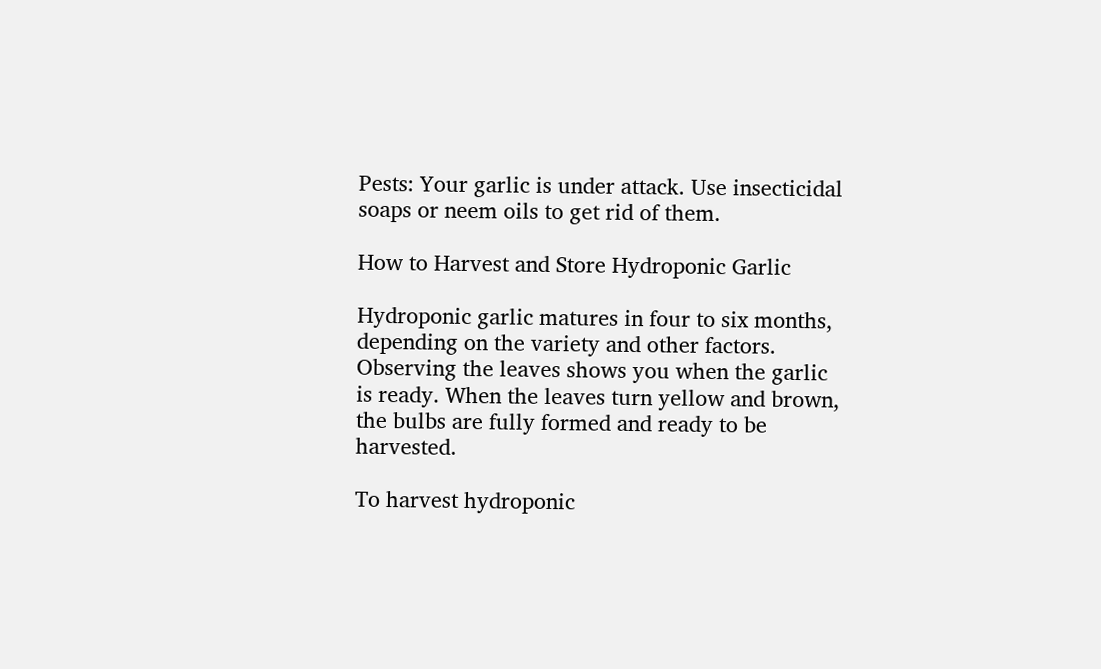Pests: Your garlic is under attack. Use insecticidal soaps or neem oils to get rid of them.

How to Harvest and Store Hydroponic Garlic

Hydroponic garlic matures in four to six months, depending on the variety and other factors. Observing the leaves shows you when the garlic is ready. When the leaves turn yellow and brown, the bulbs are fully formed and ready to be harvested.

To harvest hydroponic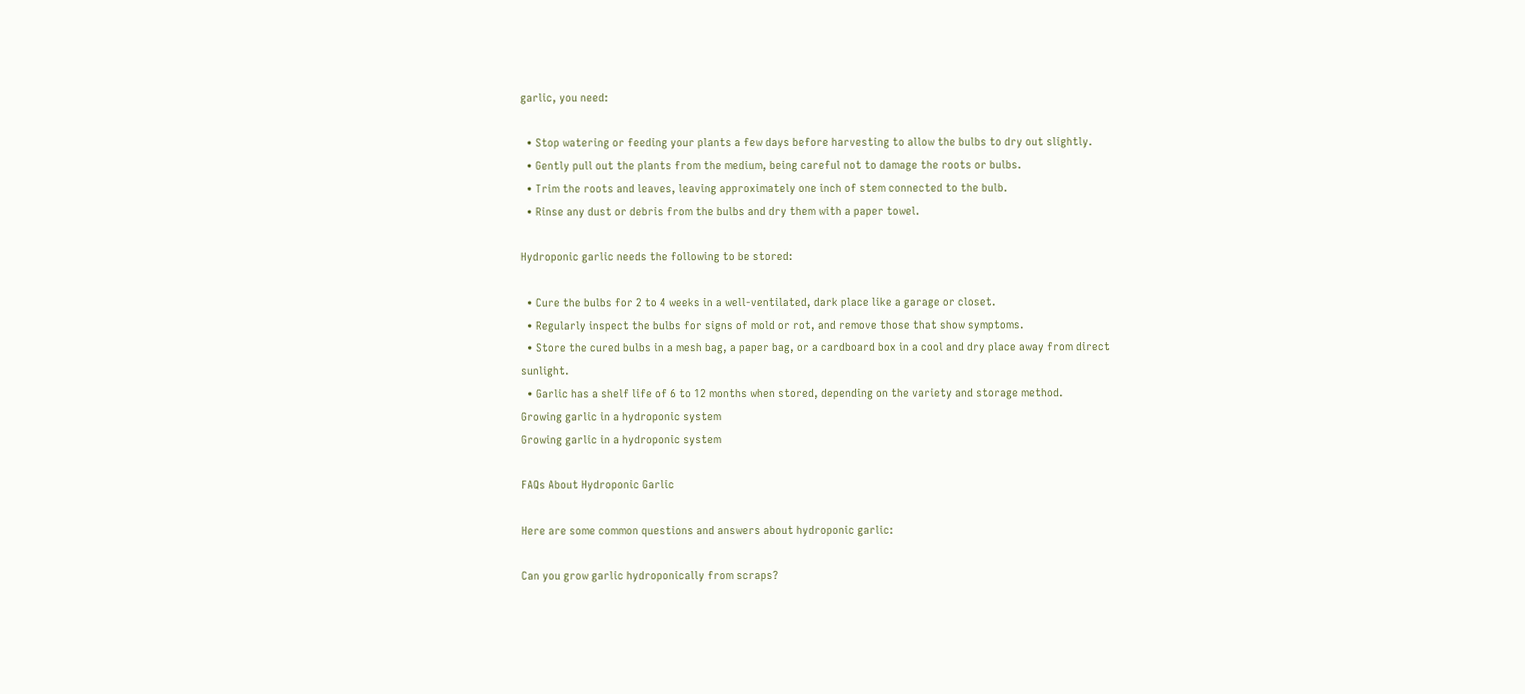garlic, you need:

  • Stop watering or feeding your plants a few days before harvesting to allow the bulbs to dry out slightly.
  • Gently pull out the plants from the medium, being careful not to damage the roots or bulbs.
  • Trim the roots and leaves, leaving approximately one inch of stem connected to the bulb.
  • Rinse any dust or debris from the bulbs and dry them with a paper towel.

Hydroponic garlic needs the following to be stored:

  • Cure the bulbs for 2 to 4 weeks in a well-ventilated, dark place like a garage or closet.
  • Regularly inspect the bulbs for signs of mold or rot, and remove those that show symptoms.
  • Store the cured bulbs in a mesh bag, a paper bag, or a cardboard box in a cool and dry place away from direct sunlight.
  • Garlic has a shelf life of 6 to 12 months when stored, depending on the variety and storage method.
Growing garlic in a hydroponic system
Growing garlic in a hydroponic system

FAQs About Hydroponic Garlic

Here are some common questions and answers about hydroponic garlic:

Can you grow garlic hydroponically from scraps?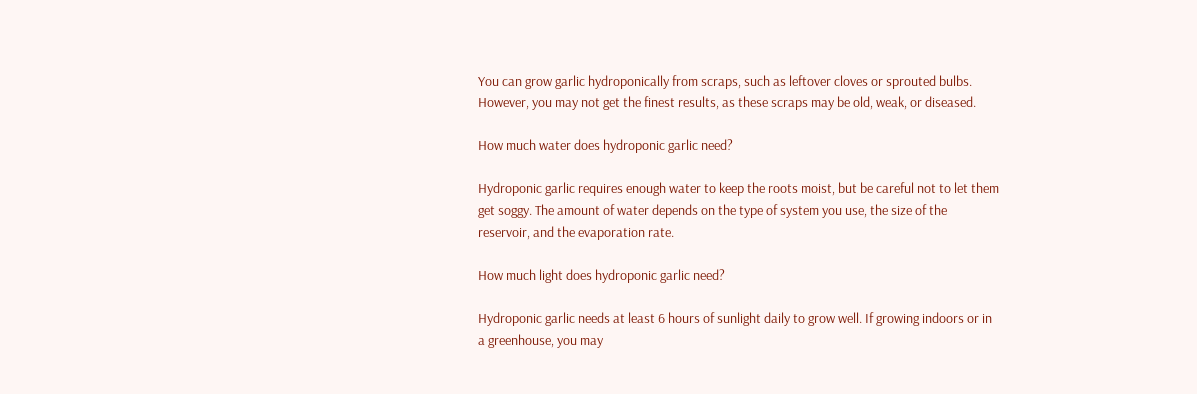You can grow garlic hydroponically from scraps, such as leftover cloves or sprouted bulbs. However, you may not get the finest results, as these scraps may be old, weak, or diseased.

How much water does hydroponic garlic need?

Hydroponic garlic requires enough water to keep the roots moist, but be careful not to let them get soggy. The amount of water depends on the type of system you use, the size of the reservoir, and the evaporation rate.

How much light does hydroponic garlic need?

Hydroponic garlic needs at least 6 hours of sunlight daily to grow well. If growing indoors or in a greenhouse, you may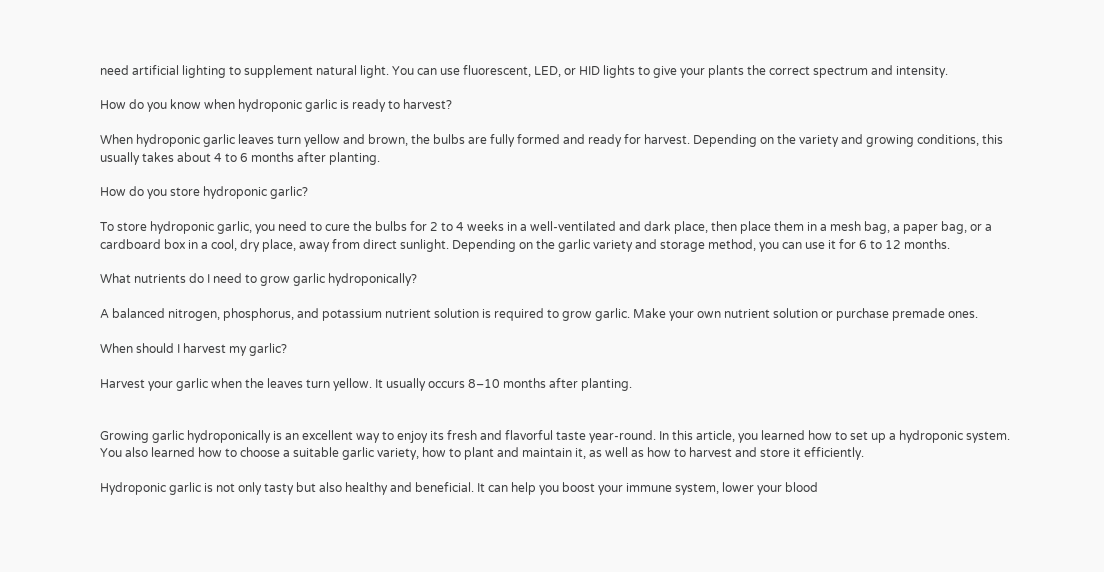need artificial lighting to supplement natural light. You can use fluorescent, LED, or HID lights to give your plants the correct spectrum and intensity.

How do you know when hydroponic garlic is ready to harvest?

When hydroponic garlic leaves turn yellow and brown, the bulbs are fully formed and ready for harvest. Depending on the variety and growing conditions, this usually takes about 4 to 6 months after planting.

How do you store hydroponic garlic?

To store hydroponic garlic, you need to cure the bulbs for 2 to 4 weeks in a well-ventilated and dark place, then place them in a mesh bag, a paper bag, or a cardboard box in a cool, dry place, away from direct sunlight. Depending on the garlic variety and storage method, you can use it for 6 to 12 months.

What nutrients do I need to grow garlic hydroponically?

A balanced nitrogen, phosphorus, and potassium nutrient solution is required to grow garlic. Make your own nutrient solution or purchase premade ones.

When should I harvest my garlic?

Harvest your garlic when the leaves turn yellow. It usually occurs 8–10 months after planting.


Growing garlic hydroponically is an excellent way to enjoy its fresh and flavorful taste year-round. In this article, you learned how to set up a hydroponic system. You also learned how to choose a suitable garlic variety, how to plant and maintain it, as well as how to harvest and store it efficiently.

Hydroponic garlic is not only tasty but also healthy and beneficial. It can help you boost your immune system, lower your blood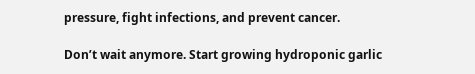pressure, fight infections, and prevent cancer.

Don’t wait anymore. Start growing hydroponic garlic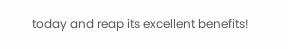today and reap its excellent benefits!